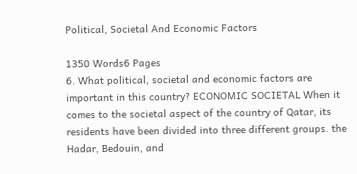Political, Societal And Economic Factors

1350 Words6 Pages
6. What political, societal and economic factors are important in this country? ECONOMIC SOCIETAL When it comes to the societal aspect of the country of Qatar, its residents have been divided into three different groups. the Hadar, Bedouin, and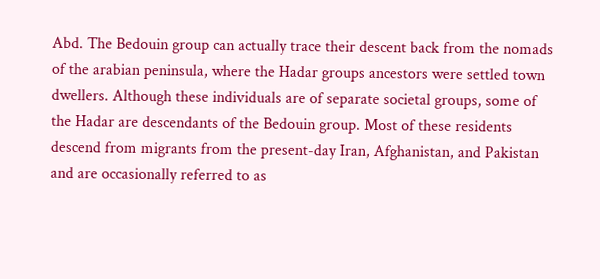Abd. The Bedouin group can actually trace their descent back from the nomads of the arabian peninsula, where the Hadar groups ancestors were settled town dwellers. Although these individuals are of separate societal groups, some of the Hadar are descendants of the Bedouin group. Most of these residents descend from migrants from the present-day Iran, Afghanistan, and Pakistan and are occasionally referred to as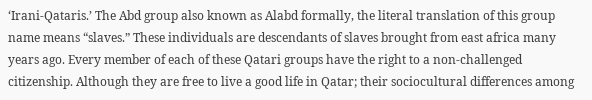‘Irani-Qataris.’ The Abd group also known as Alabd formally, the literal translation of this group name means “slaves.” These individuals are descendants of slaves brought from east africa many years ago. Every member of each of these Qatari groups have the right to a non-challenged citizenship. Although they are free to live a good life in Qatar; their sociocultural differences among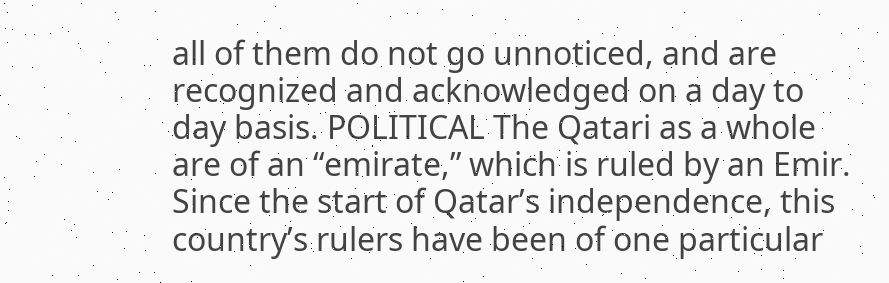all of them do not go unnoticed, and are recognized and acknowledged on a day to day basis. POLITICAL The Qatari as a whole are of an “emirate,” which is ruled by an Emir. Since the start of Qatar’s independence, this country’s rulers have been of one particular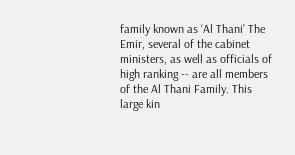family known as ‘Al Thani’ The Emir, several of the cabinet ministers, as well as officials of high ranking -- are all members of the Al Thani Family. This large kin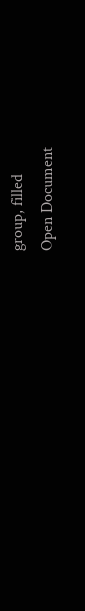group, filled
Open Document